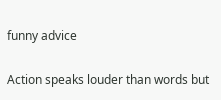funny advice

Action speaks louder than words but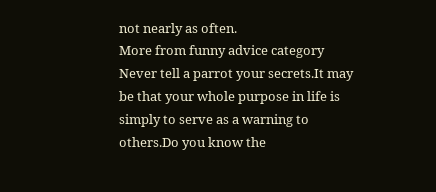not nearly as often.
More from funny advice category
Never tell a parrot your secrets.It may be that your whole purpose in life is simply to serve as a warning to others.Do you know the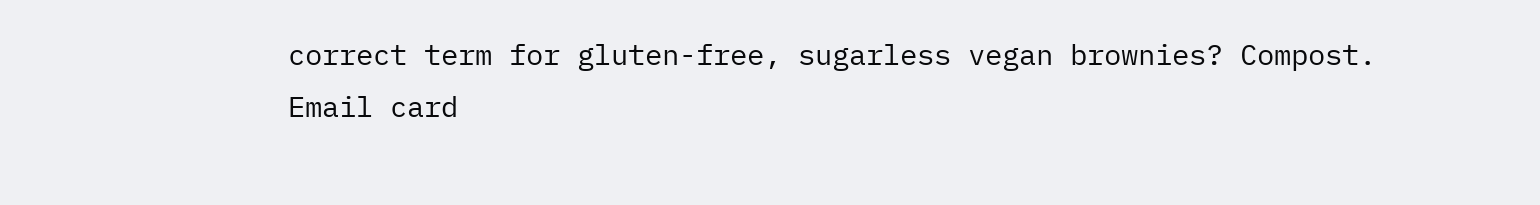correct term for gluten-free, sugarless vegan brownies? Compost.
Email card